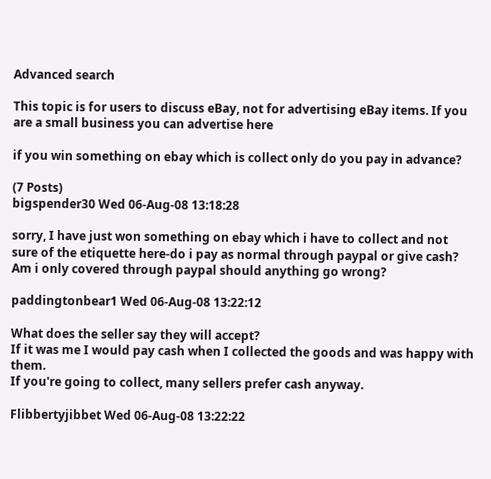Advanced search

This topic is for users to discuss eBay, not for advertising eBay items. If you are a small business you can advertise here

if you win something on ebay which is collect only do you pay in advance?

(7 Posts)
bigspender30 Wed 06-Aug-08 13:18:28

sorry, I have just won something on ebay which i have to collect and not sure of the etiquette here-do i pay as normal through paypal or give cash? Am i only covered through paypal should anything go wrong?

paddingtonbear1 Wed 06-Aug-08 13:22:12

What does the seller say they will accept?
If it was me I would pay cash when I collected the goods and was happy with them.
If you're going to collect, many sellers prefer cash anyway.

Flibbertyjibbet Wed 06-Aug-08 13:22:22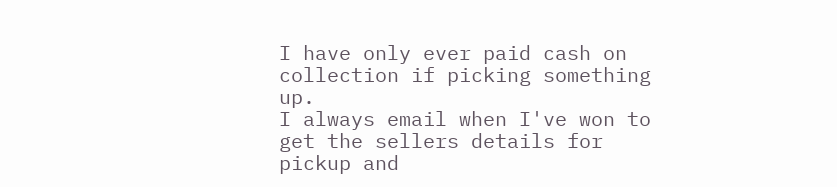I have only ever paid cash on collection if picking something up.
I always email when I've won to get the sellers details for pickup and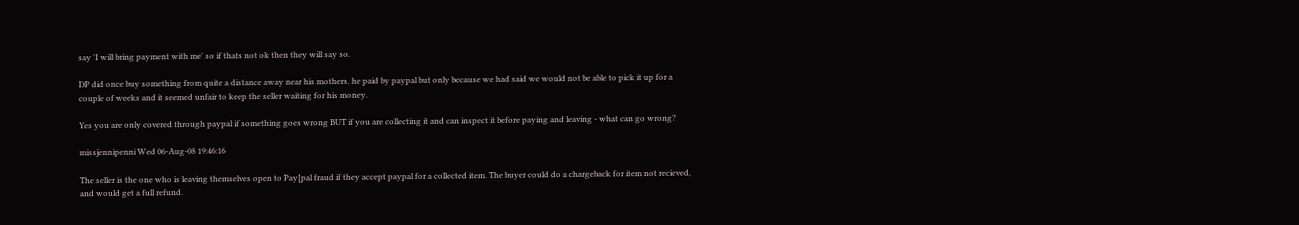say 'I will bring payment with me' so if thats not ok then they will say so.

DP did once buy something from quite a distance away near his mothers. he paid by paypal but only because we had said we would not be able to pick it up for a couple of weeks and it seemed unfair to keep the seller waiting for his money.

Yes you are only covered through paypal if something goes wrong BUT if you are collecting it and can inspect it before paying and leaving - what can go wrong?

missjennipenni Wed 06-Aug-08 19:46:16

The seller is the one who is leaving themselves open to Pay[pal fraud if they accept paypal for a collected item. The buyer could do a chargeback for item not recieved, and would get a full refund.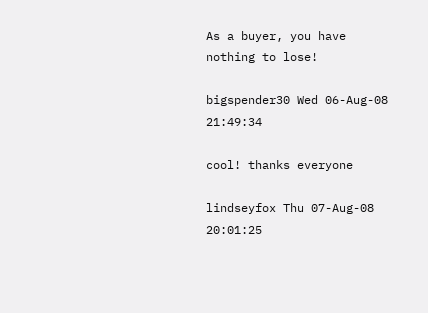As a buyer, you have nothing to lose!

bigspender30 Wed 06-Aug-08 21:49:34

cool! thanks everyone

lindseyfox Thu 07-Aug-08 20:01:25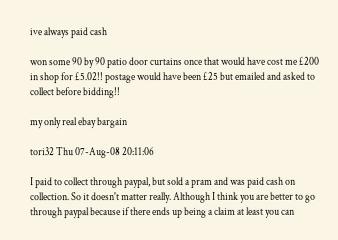ive always paid cash

won some 90 by 90 patio door curtains once that would have cost me £200 in shop for £5.02!! postage would have been £25 but emailed and asked to collect before bidding!!

my only real ebay bargain

tori32 Thu 07-Aug-08 20:11:06

I paid to collect through paypal, but sold a pram and was paid cash on collection. So it doesn't matter really. Although I think you are better to go through paypal because if there ends up being a claim at least you can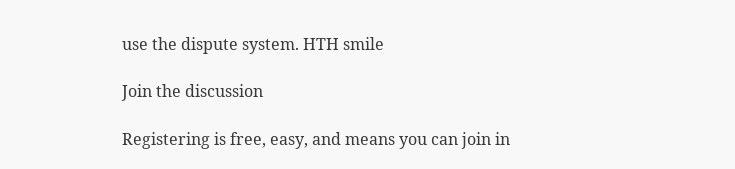use the dispute system. HTH smile

Join the discussion

Registering is free, easy, and means you can join in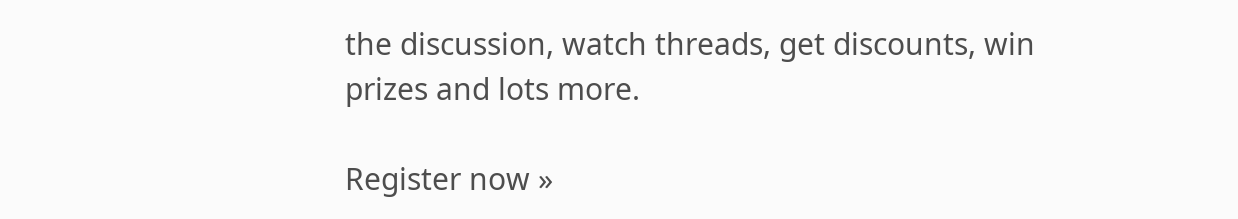the discussion, watch threads, get discounts, win prizes and lots more.

Register now »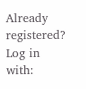Already registered? Log in with: